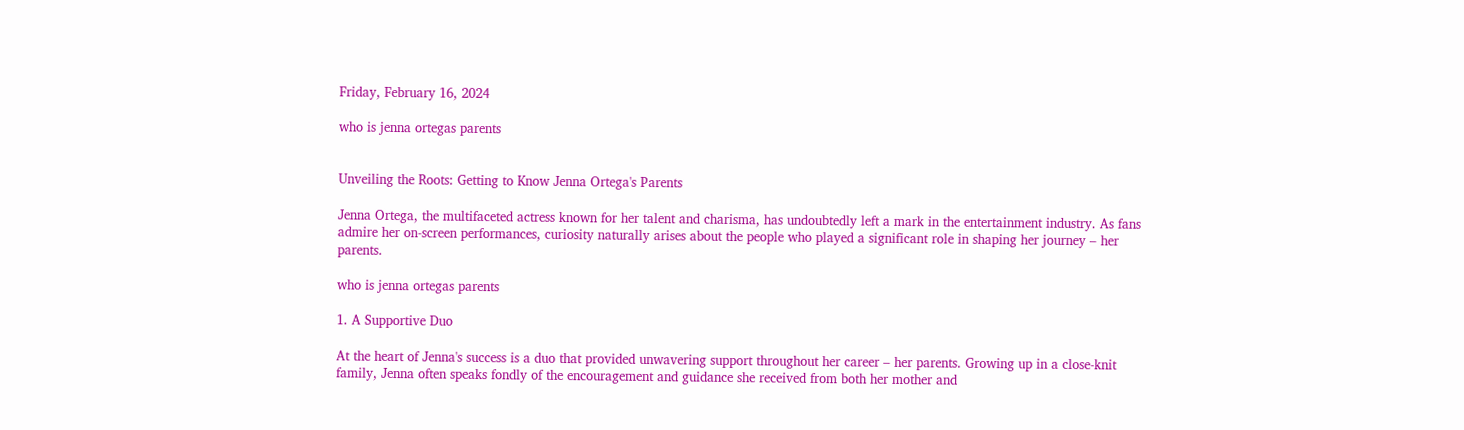Friday, February 16, 2024

who is jenna ortegas parents


Unveiling the Roots: Getting to Know Jenna Ortega's Parents

Jenna Ortega, the multifaceted actress known for her talent and charisma, has undoubtedly left a mark in the entertainment industry. As fans admire her on-screen performances, curiosity naturally arises about the people who played a significant role in shaping her journey – her parents.

who is jenna ortegas parents

1. A Supportive Duo

At the heart of Jenna's success is a duo that provided unwavering support throughout her career – her parents. Growing up in a close-knit family, Jenna often speaks fondly of the encouragement and guidance she received from both her mother and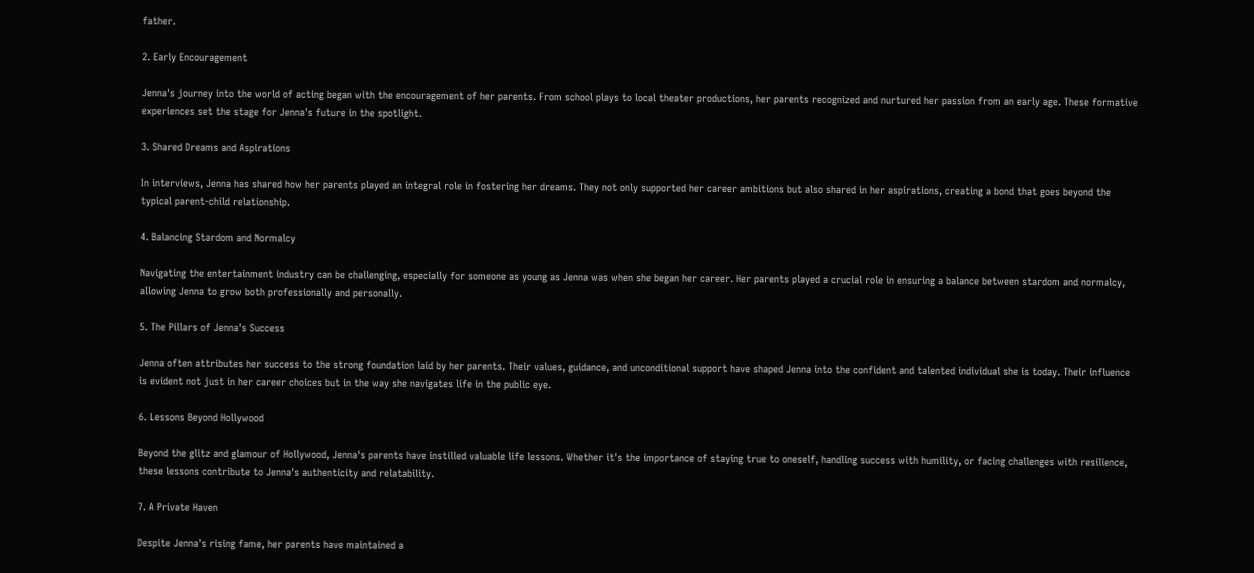father.

2. Early Encouragement

Jenna's journey into the world of acting began with the encouragement of her parents. From school plays to local theater productions, her parents recognized and nurtured her passion from an early age. These formative experiences set the stage for Jenna's future in the spotlight.

3. Shared Dreams and Aspirations

In interviews, Jenna has shared how her parents played an integral role in fostering her dreams. They not only supported her career ambitions but also shared in her aspirations, creating a bond that goes beyond the typical parent-child relationship.

4. Balancing Stardom and Normalcy

Navigating the entertainment industry can be challenging, especially for someone as young as Jenna was when she began her career. Her parents played a crucial role in ensuring a balance between stardom and normalcy, allowing Jenna to grow both professionally and personally.

5. The Pillars of Jenna's Success

Jenna often attributes her success to the strong foundation laid by her parents. Their values, guidance, and unconditional support have shaped Jenna into the confident and talented individual she is today. Their influence is evident not just in her career choices but in the way she navigates life in the public eye.

6. Lessons Beyond Hollywood

Beyond the glitz and glamour of Hollywood, Jenna's parents have instilled valuable life lessons. Whether it's the importance of staying true to oneself, handling success with humility, or facing challenges with resilience, these lessons contribute to Jenna's authenticity and relatability.

7. A Private Haven

Despite Jenna's rising fame, her parents have maintained a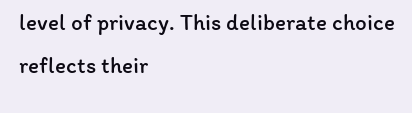level of privacy. This deliberate choice reflects their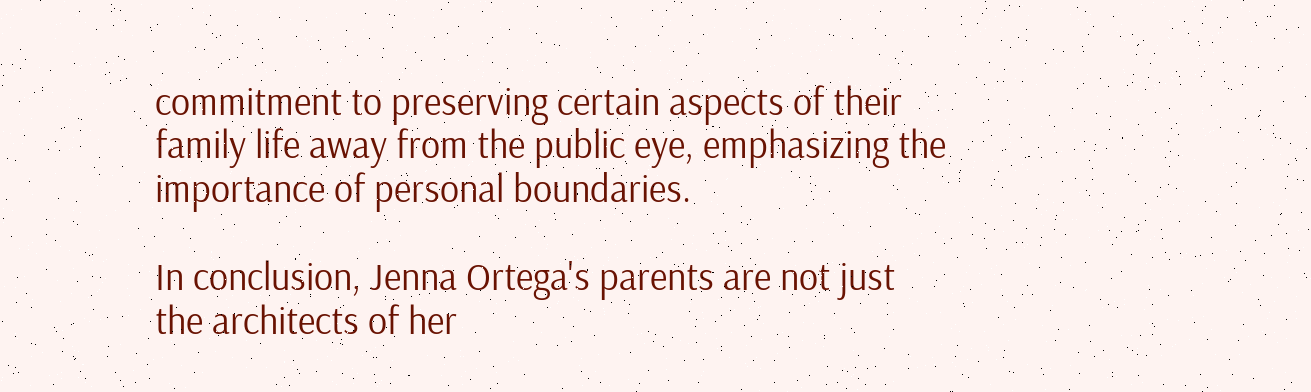commitment to preserving certain aspects of their family life away from the public eye, emphasizing the importance of personal boundaries.

In conclusion, Jenna Ortega's parents are not just the architects of her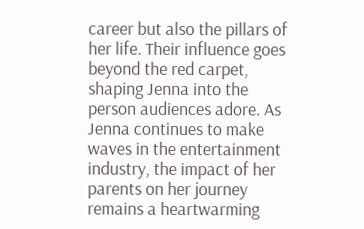career but also the pillars of her life. Their influence goes beyond the red carpet, shaping Jenna into the person audiences adore. As Jenna continues to make waves in the entertainment industry, the impact of her parents on her journey remains a heartwarming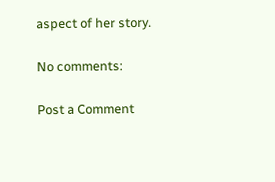aspect of her story.

No comments:

Post a Comment